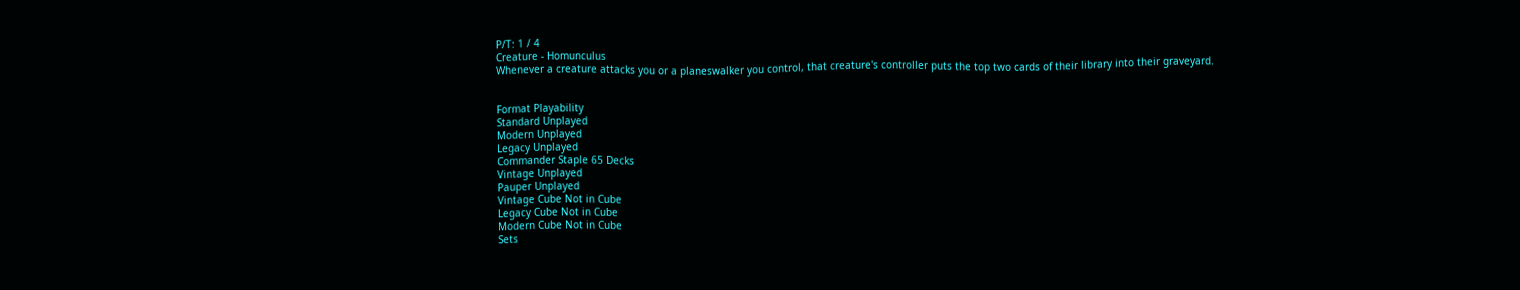P/T: 1 / 4
Creature - Homunculus
Whenever a creature attacks you or a planeswalker you control, that creature's controller puts the top two cards of their library into their graveyard.


Format Playability
Standard Unplayed
Modern Unplayed
Legacy Unplayed
Commander Staple 65 Decks
Vintage Unplayed
Pauper Unplayed
Vintage Cube Not in Cube
Legacy Cube Not in Cube
Modern Cube Not in Cube
Sets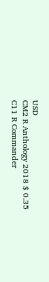USD
CM2 R Anthology 2018 $ 0.35
C11 R Commander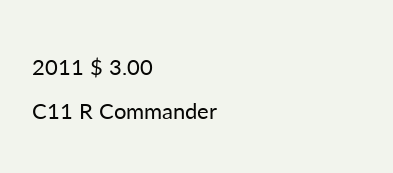2011 $ 3.00
C11 R Commander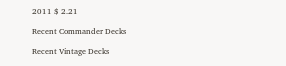2011 $ 2.21

Recent Commander Decks

Recent Vintage Decks